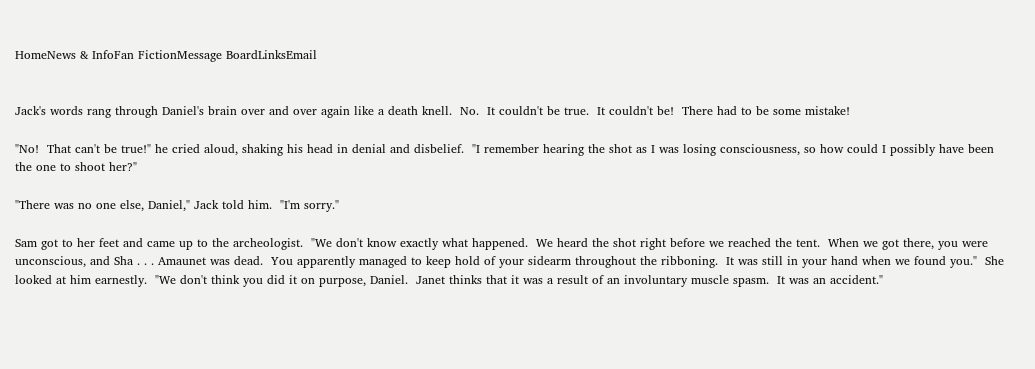HomeNews & InfoFan FictionMessage BoardLinksEmail


Jack's words rang through Daniel's brain over and over again like a death knell.  No.  It couldn't be true.  It couldn't be!  There had to be some mistake!

"No!  That can't be true!" he cried aloud, shaking his head in denial and disbelief.  "I remember hearing the shot as I was losing consciousness, so how could I possibly have been the one to shoot her?"

"There was no one else, Daniel," Jack told him.  "I'm sorry."

Sam got to her feet and came up to the archeologist.  "We don't know exactly what happened.  We heard the shot right before we reached the tent.  When we got there, you were unconscious, and Sha . . . Amaunet was dead.  You apparently managed to keep hold of your sidearm throughout the ribboning.  It was still in your hand when we found you."  She looked at him earnestly.  "We don't think you did it on purpose, Daniel.  Janet thinks that it was a result of an involuntary muscle spasm.  It was an accident."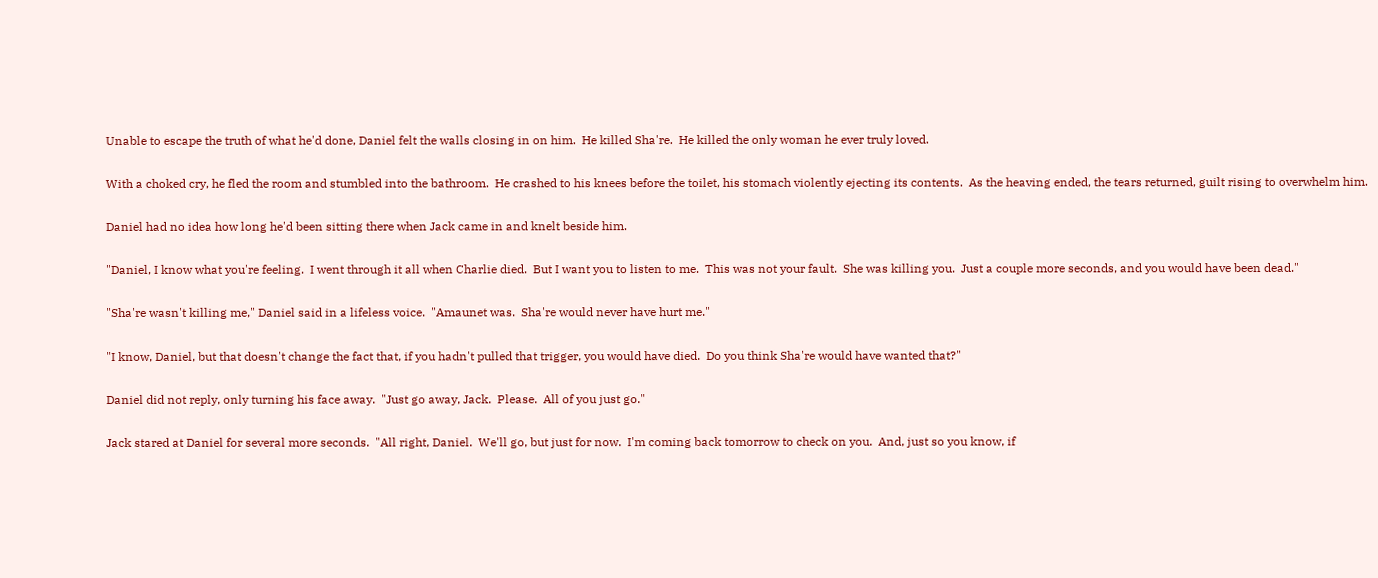Unable to escape the truth of what he'd done, Daniel felt the walls closing in on him.  He killed Sha're.  He killed the only woman he ever truly loved.

With a choked cry, he fled the room and stumbled into the bathroom.  He crashed to his knees before the toilet, his stomach violently ejecting its contents.  As the heaving ended, the tears returned, guilt rising to overwhelm him.

Daniel had no idea how long he'd been sitting there when Jack came in and knelt beside him.

"Daniel, I know what you're feeling.  I went through it all when Charlie died.  But I want you to listen to me.  This was not your fault.  She was killing you.  Just a couple more seconds, and you would have been dead."

"Sha're wasn't killing me," Daniel said in a lifeless voice.  "Amaunet was.  Sha're would never have hurt me."

"I know, Daniel, but that doesn't change the fact that, if you hadn't pulled that trigger, you would have died.  Do you think Sha're would have wanted that?"

Daniel did not reply, only turning his face away.  "Just go away, Jack.  Please.  All of you just go."

Jack stared at Daniel for several more seconds.  "All right, Daniel.  We'll go, but just for now.  I'm coming back tomorrow to check on you.  And, just so you know, if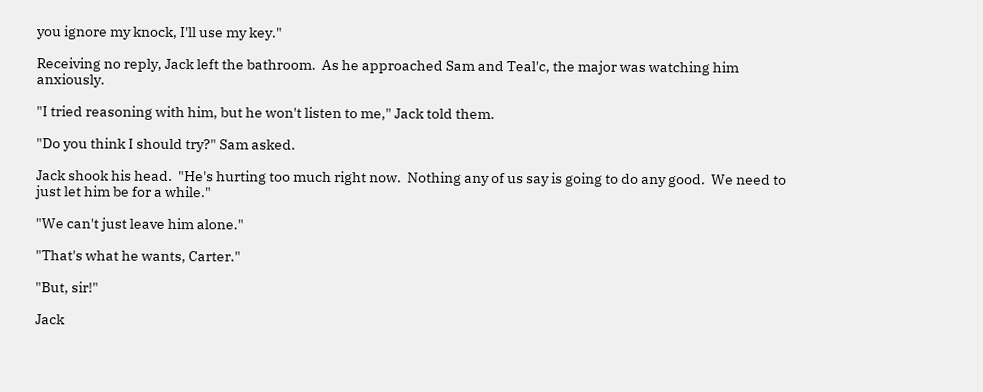you ignore my knock, I'll use my key."

Receiving no reply, Jack left the bathroom.  As he approached Sam and Teal'c, the major was watching him anxiously.

"I tried reasoning with him, but he won't listen to me," Jack told them.

"Do you think I should try?" Sam asked.

Jack shook his head.  "He's hurting too much right now.  Nothing any of us say is going to do any good.  We need to just let him be for a while."

"We can't just leave him alone."

"That's what he wants, Carter."

"But, sir!"

Jack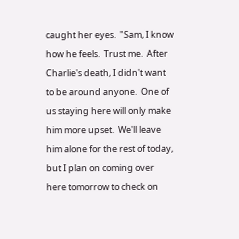caught her eyes.  "Sam, I know how he feels.  Trust me.  After Charlie's death, I didn't want to be around anyone.  One of us staying here will only make him more upset.  We'll leave him alone for the rest of today, but I plan on coming over here tomorrow to check on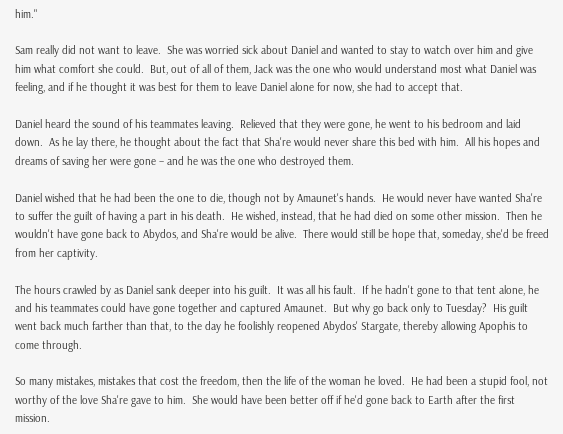him."

Sam really did not want to leave.  She was worried sick about Daniel and wanted to stay to watch over him and give him what comfort she could.  But, out of all of them, Jack was the one who would understand most what Daniel was feeling, and if he thought it was best for them to leave Daniel alone for now, she had to accept that.

Daniel heard the sound of his teammates leaving.  Relieved that they were gone, he went to his bedroom and laid down.  As he lay there, he thought about the fact that Sha're would never share this bed with him.  All his hopes and dreams of saving her were gone – and he was the one who destroyed them.

Daniel wished that he had been the one to die, though not by Amaunet's hands.  He would never have wanted Sha're to suffer the guilt of having a part in his death.  He wished, instead, that he had died on some other mission.  Then he wouldn't have gone back to Abydos, and Sha're would be alive.  There would still be hope that, someday, she'd be freed from her captivity.

The hours crawled by as Daniel sank deeper into his guilt.  It was all his fault.  If he hadn't gone to that tent alone, he and his teammates could have gone together and captured Amaunet.  But why go back only to Tuesday?  His guilt went back much farther than that, to the day he foolishly reopened Abydos' Stargate, thereby allowing Apophis to come through.

So many mistakes, mistakes that cost the freedom, then the life of the woman he loved.  He had been a stupid fool, not worthy of the love Sha're gave to him.  She would have been better off if he'd gone back to Earth after the first mission.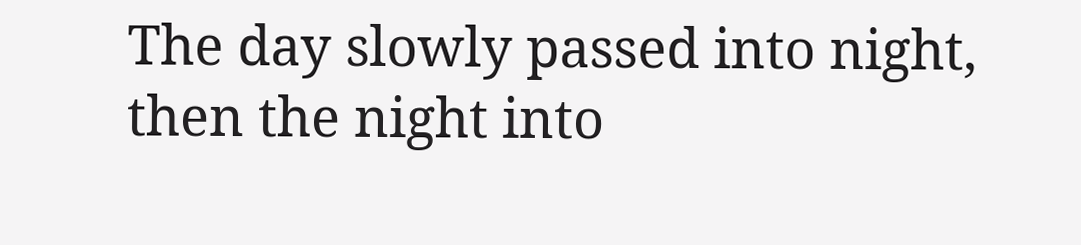The day slowly passed into night, then the night into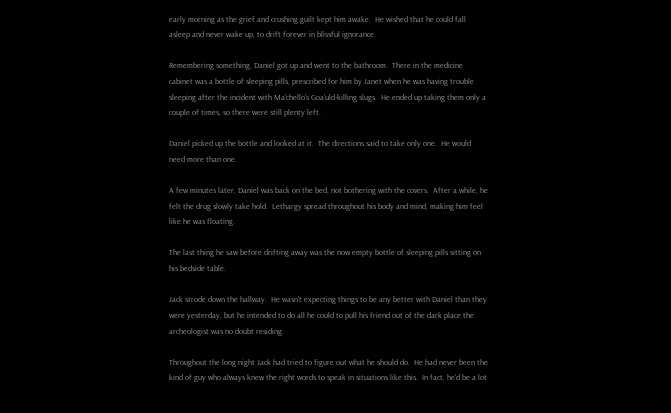early morning as the grief and crushing guilt kept him awake.  He wished that he could fall asleep and never wake up, to drift forever in blissful ignorance.

Remembering something, Daniel got up and went to the bathroom.  There in the medicine cabinet was a bottle of sleeping pills, prescribed for him by Janet when he was having trouble sleeping after the incident with Ma'chello's Goa'uld-killing slugs.  He ended up taking them only a couple of times, so there were still plenty left.

Daniel picked up the bottle and looked at it.  The directions said to take only one.  He would need more than one.

A few minutes later, Daniel was back on the bed, not bothering with the covers.  After a while, he felt the drug slowly take hold.  Lethargy spread throughout his body and mind, making him feel like he was floating.

The last thing he saw before drifting away was the now empty bottle of sleeping pills sitting on his bedside table.

Jack strode down the hallway.  He wasn't expecting things to be any better with Daniel than they were yesterday, but he intended to do all he could to pull his friend out of the dark place the archeologist was no doubt residing.

Throughout the long night Jack had tried to figure out what he should do.  He had never been the kind of guy who always knew the right words to speak in situations like this.  In fact, he'd be a lot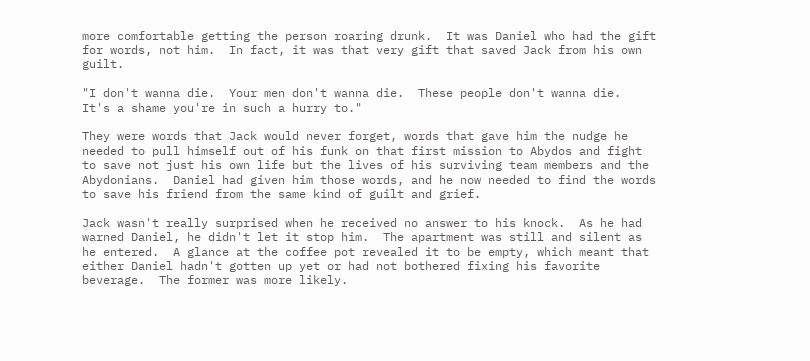more comfortable getting the person roaring drunk.  It was Daniel who had the gift for words, not him.  In fact, it was that very gift that saved Jack from his own guilt.

"I don't wanna die.  Your men don't wanna die.  These people don't wanna die.  It's a shame you're in such a hurry to."

They were words that Jack would never forget, words that gave him the nudge he needed to pull himself out of his funk on that first mission to Abydos and fight to save not just his own life but the lives of his surviving team members and the Abydonians.  Daniel had given him those words, and he now needed to find the words to save his friend from the same kind of guilt and grief.

Jack wasn't really surprised when he received no answer to his knock.  As he had warned Daniel, he didn't let it stop him.  The apartment was still and silent as he entered.  A glance at the coffee pot revealed it to be empty, which meant that either Daniel hadn't gotten up yet or had not bothered fixing his favorite beverage.  The former was more likely.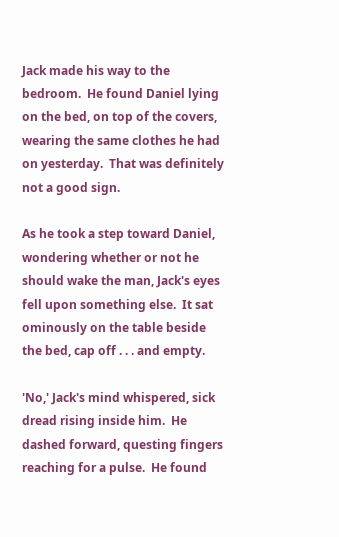Jack made his way to the bedroom.  He found Daniel lying on the bed, on top of the covers, wearing the same clothes he had on yesterday.  That was definitely not a good sign.

As he took a step toward Daniel, wondering whether or not he should wake the man, Jack's eyes fell upon something else.  It sat ominously on the table beside the bed, cap off . . . and empty.

'No,' Jack's mind whispered, sick dread rising inside him.  He dashed forward, questing fingers reaching for a pulse.  He found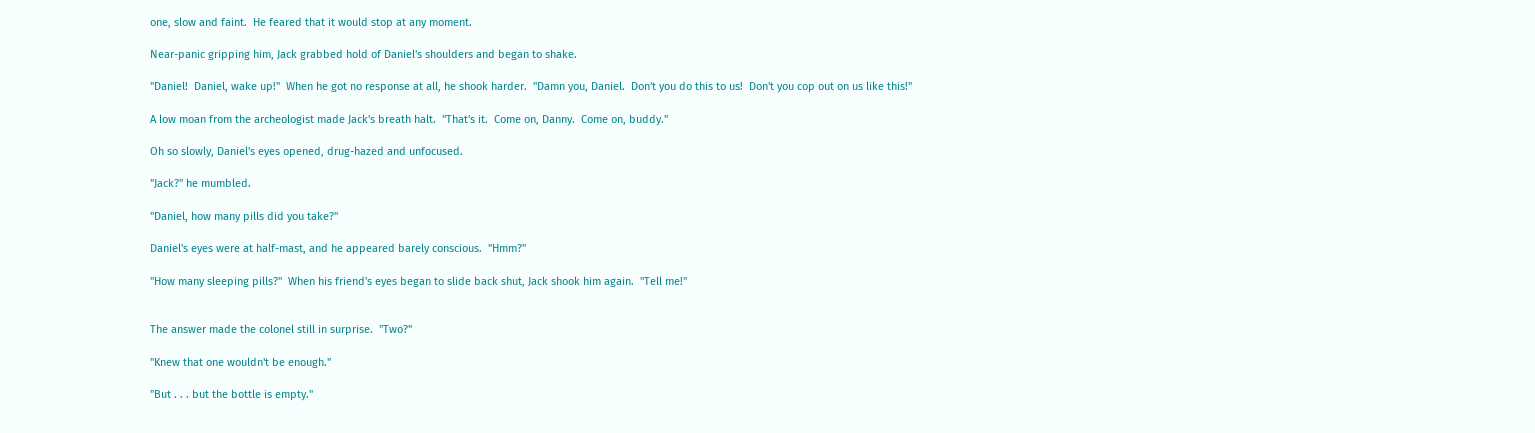one, slow and faint.  He feared that it would stop at any moment.

Near-panic gripping him, Jack grabbed hold of Daniel's shoulders and began to shake.

"Daniel!  Daniel, wake up!"  When he got no response at all, he shook harder.  "Damn you, Daniel.  Don't you do this to us!  Don't you cop out on us like this!"

A low moan from the archeologist made Jack's breath halt.  "That's it.  Come on, Danny.  Come on, buddy."

Oh so slowly, Daniel's eyes opened, drug-hazed and unfocused.

"Jack?" he mumbled.

"Daniel, how many pills did you take?"

Daniel's eyes were at half-mast, and he appeared barely conscious.  "Hmm?"

"How many sleeping pills?"  When his friend's eyes began to slide back shut, Jack shook him again.  "Tell me!"


The answer made the colonel still in surprise.  "Two?"

"Knew that one wouldn't be enough."

"But . . . but the bottle is empty."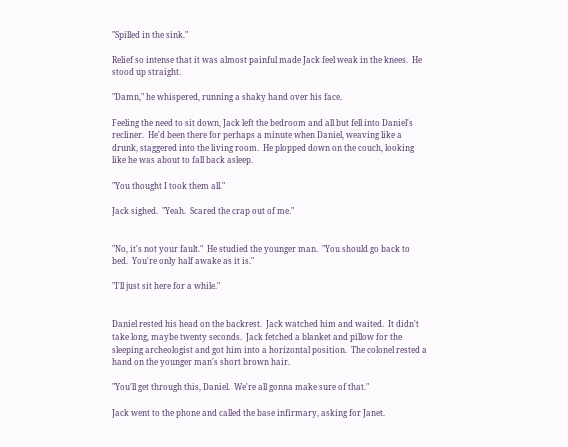"Spilled in the sink."

Relief so intense that it was almost painful made Jack feel weak in the knees.  He stood up straight.

"Damn," he whispered, running a shaky hand over his face.

Feeling the need to sit down, Jack left the bedroom and all but fell into Daniel's recliner.  He'd been there for perhaps a minute when Daniel, weaving like a drunk, staggered into the living room.  He plopped down on the couch, looking like he was about to fall back asleep.

"You thought I took them all."

Jack sighed.  "Yeah.  Scared the crap out of me."


"No, it's not your fault."  He studied the younger man.  "You should go back to bed.  You're only half awake as it is."

"I'll just sit here for a while."


Daniel rested his head on the backrest.  Jack watched him and waited.  It didn't take long, maybe twenty seconds.  Jack fetched a blanket and pillow for the sleeping archeologist and got him into a horizontal position.  The colonel rested a hand on the younger man's short brown hair.

"You'll get through this, Daniel.  We're all gonna make sure of that."

Jack went to the phone and called the base infirmary, asking for Janet.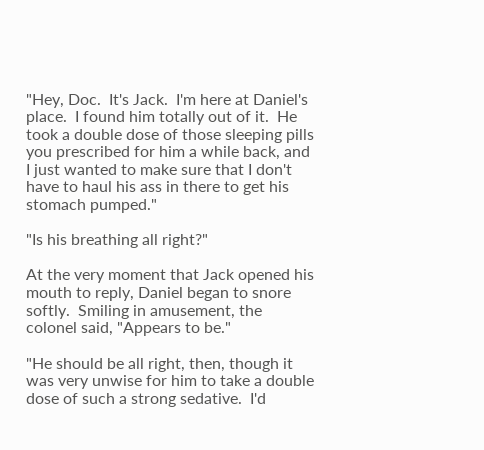"Hey, Doc.  It's Jack.  I'm here at Daniel's place.  I found him totally out of it.  He took a double dose of those sleeping pills you prescribed for him a while back, and I just wanted to make sure that I don't have to haul his ass in there to get his stomach pumped."

"Is his breathing all right?"

At the very moment that Jack opened his mouth to reply, Daniel began to snore softly.  Smiling in amusement, the colonel said, "Appears to be."

"He should be all right, then, though it was very unwise for him to take a double dose of such a strong sedative.  I'd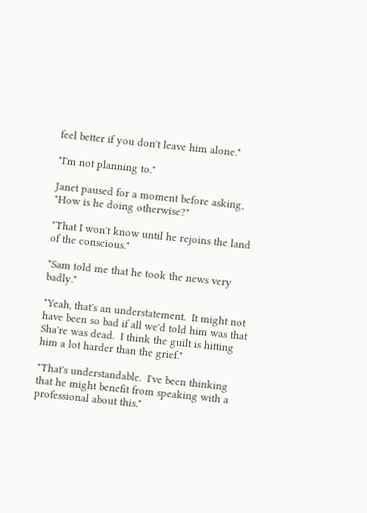feel better if you don't leave him alone."

"I'm not planning to."

Janet paused for a moment before asking, "How is he doing otherwise?"

"That I won't know until he rejoins the land of the conscious."

"Sam told me that he took the news very badly."

"Yeah, that's an understatement.  It might not have been so bad if all we'd told him was that Sha're was dead.  I think the guilt is hitting him a lot harder than the grief."

"That's understandable.  I've been thinking that he might benefit from speaking with a professional about this."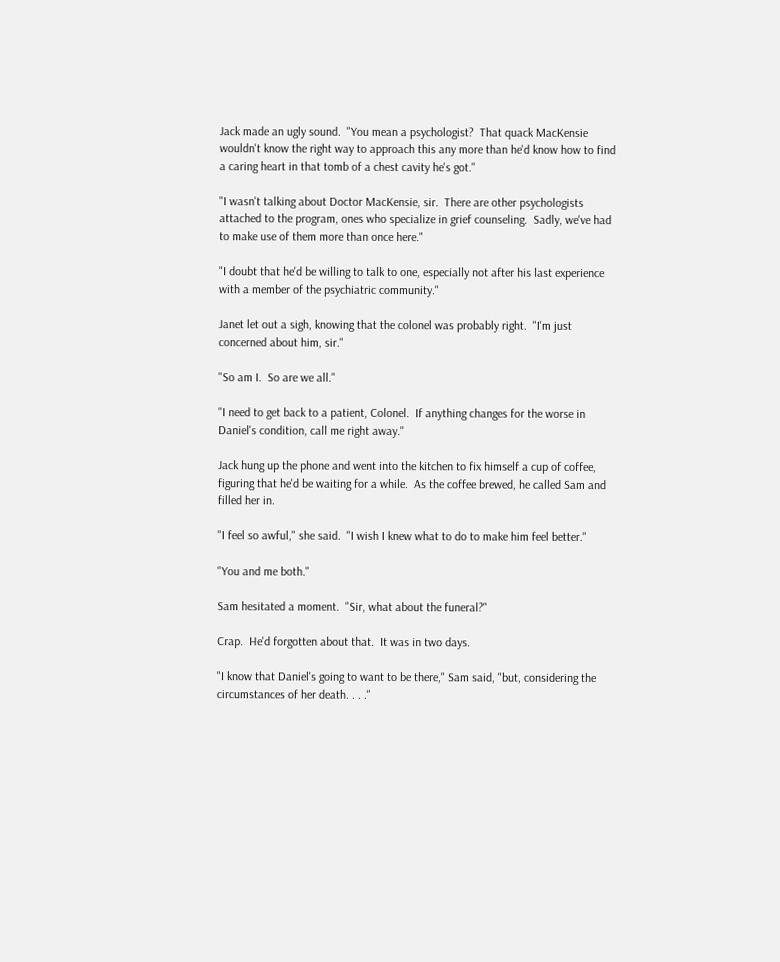Jack made an ugly sound.  "You mean a psychologist?  That quack MacKensie wouldn't know the right way to approach this any more than he'd know how to find a caring heart in that tomb of a chest cavity he's got."

"I wasn't talking about Doctor MacKensie, sir.  There are other psychologists attached to the program, ones who specialize in grief counseling.  Sadly, we've had to make use of them more than once here."

"I doubt that he'd be willing to talk to one, especially not after his last experience with a member of the psychiatric community."

Janet let out a sigh, knowing that the colonel was probably right.  "I'm just concerned about him, sir."

"So am I.  So are we all."

"I need to get back to a patient, Colonel.  If anything changes for the worse in Daniel's condition, call me right away."

Jack hung up the phone and went into the kitchen to fix himself a cup of coffee, figuring that he'd be waiting for a while.  As the coffee brewed, he called Sam and filled her in.

"I feel so awful," she said.  "I wish I knew what to do to make him feel better."

"You and me both."

Sam hesitated a moment.  "Sir, what about the funeral?"

Crap.  He'd forgotten about that.  It was in two days.

"I know that Daniel's going to want to be there," Sam said, "but, considering the circumstances of her death. . . ."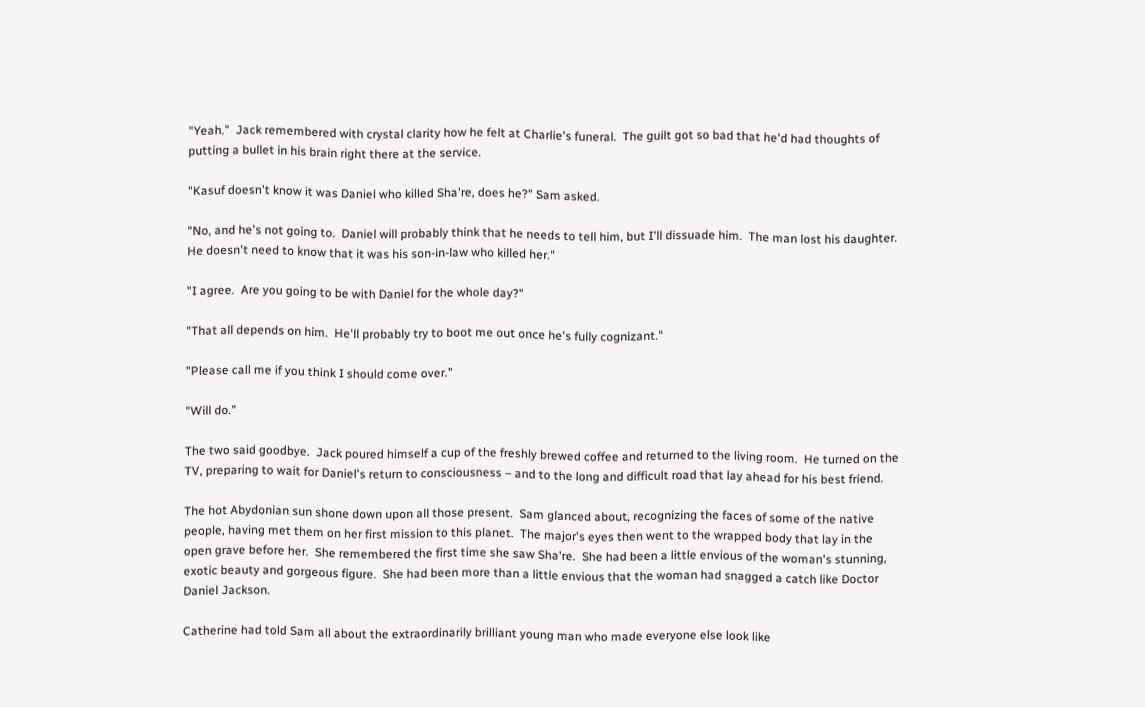"Yeah."  Jack remembered with crystal clarity how he felt at Charlie's funeral.  The guilt got so bad that he'd had thoughts of putting a bullet in his brain right there at the service.

"Kasuf doesn't know it was Daniel who killed Sha're, does he?" Sam asked.

"No, and he's not going to.  Daniel will probably think that he needs to tell him, but I'll dissuade him.  The man lost his daughter.  He doesn't need to know that it was his son-in-law who killed her."

"I agree.  Are you going to be with Daniel for the whole day?"

"That all depends on him.  He'll probably try to boot me out once he's fully cognizant."

"Please call me if you think I should come over."

"Will do."

The two said goodbye.  Jack poured himself a cup of the freshly brewed coffee and returned to the living room.  He turned on the TV, preparing to wait for Daniel's return to consciousness – and to the long and difficult road that lay ahead for his best friend.

The hot Abydonian sun shone down upon all those present.  Sam glanced about, recognizing the faces of some of the native people, having met them on her first mission to this planet.  The major's eyes then went to the wrapped body that lay in the open grave before her.  She remembered the first time she saw Sha're.  She had been a little envious of the woman's stunning, exotic beauty and gorgeous figure.  She had been more than a little envious that the woman had snagged a catch like Doctor Daniel Jackson.

Catherine had told Sam all about the extraordinarily brilliant young man who made everyone else look like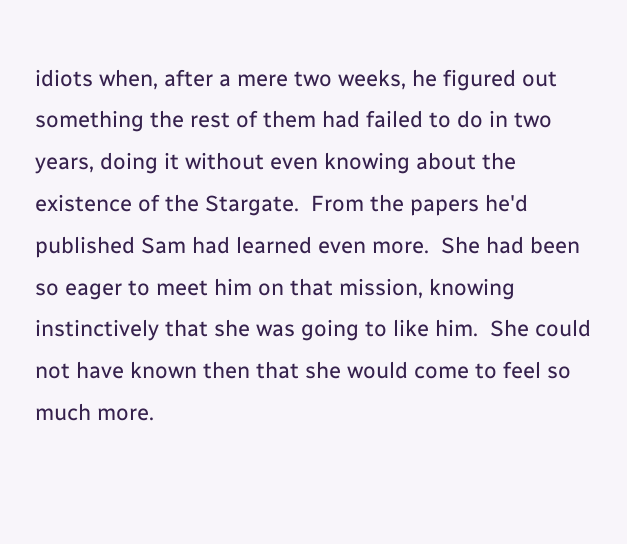idiots when, after a mere two weeks, he figured out something the rest of them had failed to do in two years, doing it without even knowing about the existence of the Stargate.  From the papers he'd published Sam had learned even more.  She had been so eager to meet him on that mission, knowing instinctively that she was going to like him.  She could not have known then that she would come to feel so much more.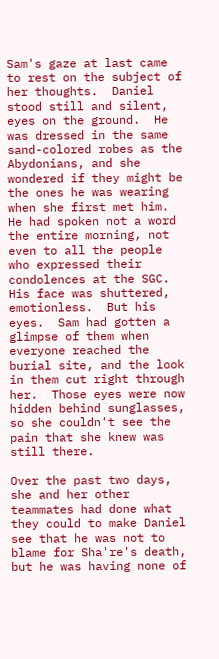Sam's gaze at last came to rest on the subject of her thoughts.  Daniel stood still and silent, eyes on the ground.  He was dressed in the same sand-colored robes as the Abydonians, and she wondered if they might be the ones he was wearing when she first met him.  He had spoken not a word the entire morning, not even to all the people who expressed their condolences at the SGC.  His face was shuttered, emotionless.  But his eyes.  Sam had gotten a glimpse of them when everyone reached the burial site, and the look in them cut right through her.  Those eyes were now hidden behind sunglasses, so she couldn't see the pain that she knew was still there.

Over the past two days, she and her other teammates had done what they could to make Daniel see that he was not to blame for Sha're's death, but he was having none of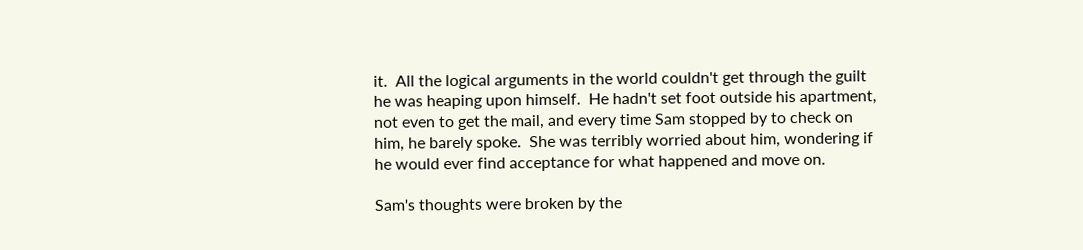it.  All the logical arguments in the world couldn't get through the guilt he was heaping upon himself.  He hadn't set foot outside his apartment, not even to get the mail, and every time Sam stopped by to check on him, he barely spoke.  She was terribly worried about him, wondering if he would ever find acceptance for what happened and move on.

Sam's thoughts were broken by the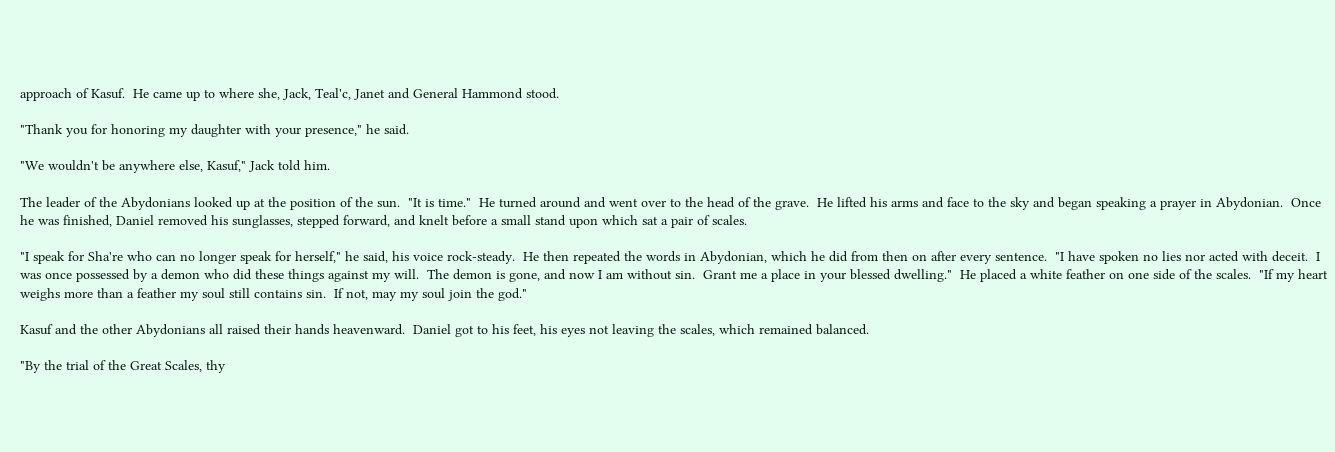approach of Kasuf.  He came up to where she, Jack, Teal'c, Janet and General Hammond stood.

"Thank you for honoring my daughter with your presence," he said.

"We wouldn't be anywhere else, Kasuf," Jack told him.

The leader of the Abydonians looked up at the position of the sun.  "It is time."  He turned around and went over to the head of the grave.  He lifted his arms and face to the sky and began speaking a prayer in Abydonian.  Once he was finished, Daniel removed his sunglasses, stepped forward, and knelt before a small stand upon which sat a pair of scales.

"I speak for Sha're who can no longer speak for herself," he said, his voice rock-steady.  He then repeated the words in Abydonian, which he did from then on after every sentence.  "I have spoken no lies nor acted with deceit.  I was once possessed by a demon who did these things against my will.  The demon is gone, and now I am without sin.  Grant me a place in your blessed dwelling."  He placed a white feather on one side of the scales.  "If my heart weighs more than a feather my soul still contains sin.  If not, may my soul join the god."

Kasuf and the other Abydonians all raised their hands heavenward.  Daniel got to his feet, his eyes not leaving the scales, which remained balanced.

"By the trial of the Great Scales, thy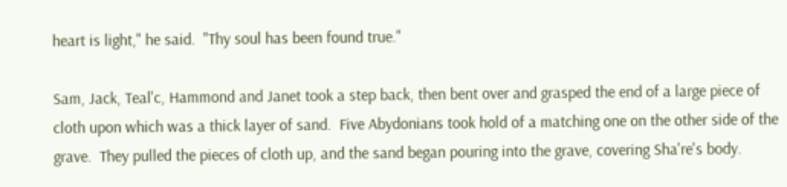heart is light," he said.  "Thy soul has been found true."

Sam, Jack, Teal'c, Hammond and Janet took a step back, then bent over and grasped the end of a large piece of cloth upon which was a thick layer of sand.  Five Abydonians took hold of a matching one on the other side of the grave.  They pulled the pieces of cloth up, and the sand began pouring into the grave, covering Sha're's body.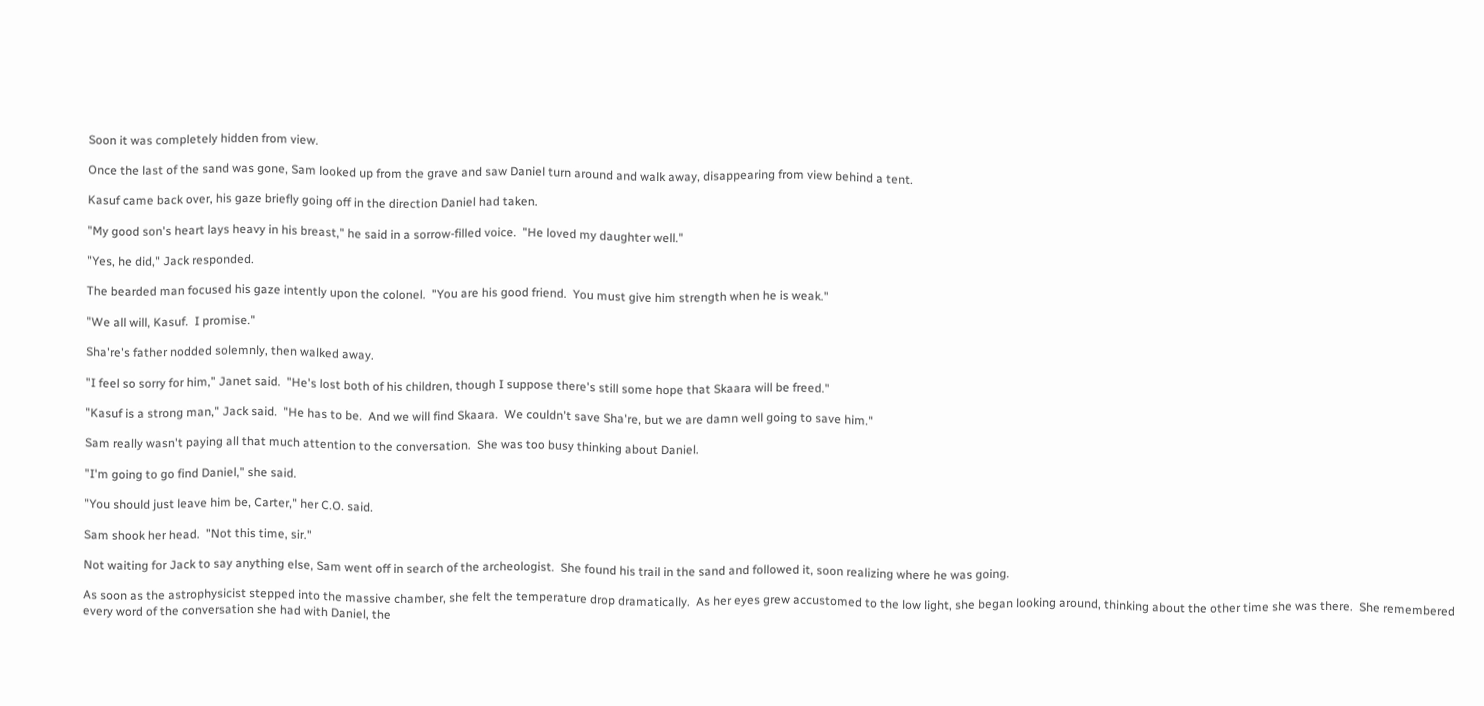Soon it was completely hidden from view.

Once the last of the sand was gone, Sam looked up from the grave and saw Daniel turn around and walk away, disappearing from view behind a tent.

Kasuf came back over, his gaze briefly going off in the direction Daniel had taken.

"My good son's heart lays heavy in his breast," he said in a sorrow-filled voice.  "He loved my daughter well."

"Yes, he did," Jack responded.

The bearded man focused his gaze intently upon the colonel.  "You are his good friend.  You must give him strength when he is weak."

"We all will, Kasuf.  I promise."

Sha're's father nodded solemnly, then walked away.

"I feel so sorry for him," Janet said.  "He's lost both of his children, though I suppose there's still some hope that Skaara will be freed."

"Kasuf is a strong man," Jack said.  "He has to be.  And we will find Skaara.  We couldn't save Sha're, but we are damn well going to save him."

Sam really wasn't paying all that much attention to the conversation.  She was too busy thinking about Daniel.

"I'm going to go find Daniel," she said.

"You should just leave him be, Carter," her C.O. said.

Sam shook her head.  "Not this time, sir."

Not waiting for Jack to say anything else, Sam went off in search of the archeologist.  She found his trail in the sand and followed it, soon realizing where he was going.

As soon as the astrophysicist stepped into the massive chamber, she felt the temperature drop dramatically.  As her eyes grew accustomed to the low light, she began looking around, thinking about the other time she was there.  She remembered every word of the conversation she had with Daniel, the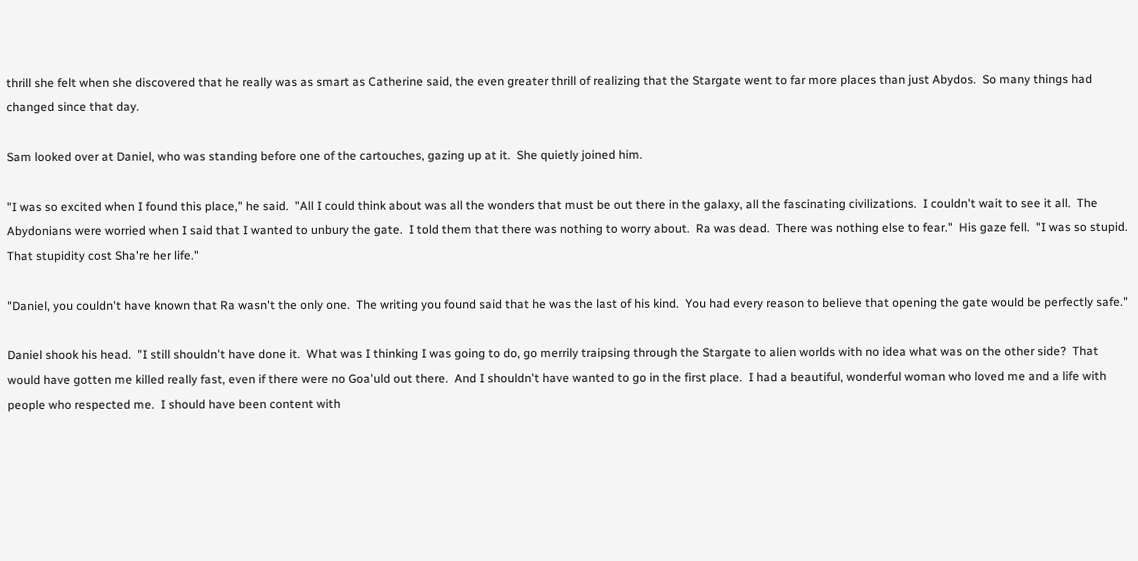thrill she felt when she discovered that he really was as smart as Catherine said, the even greater thrill of realizing that the Stargate went to far more places than just Abydos.  So many things had changed since that day.

Sam looked over at Daniel, who was standing before one of the cartouches, gazing up at it.  She quietly joined him.

"I was so excited when I found this place," he said.  "All I could think about was all the wonders that must be out there in the galaxy, all the fascinating civilizations.  I couldn't wait to see it all.  The Abydonians were worried when I said that I wanted to unbury the gate.  I told them that there was nothing to worry about.  Ra was dead.  There was nothing else to fear."  His gaze fell.  "I was so stupid.  That stupidity cost Sha're her life."

"Daniel, you couldn't have known that Ra wasn't the only one.  The writing you found said that he was the last of his kind.  You had every reason to believe that opening the gate would be perfectly safe."

Daniel shook his head.  "I still shouldn't have done it.  What was I thinking I was going to do, go merrily traipsing through the Stargate to alien worlds with no idea what was on the other side?  That would have gotten me killed really fast, even if there were no Goa'uld out there.  And I shouldn't have wanted to go in the first place.  I had a beautiful, wonderful woman who loved me and a life with people who respected me.  I should have been content with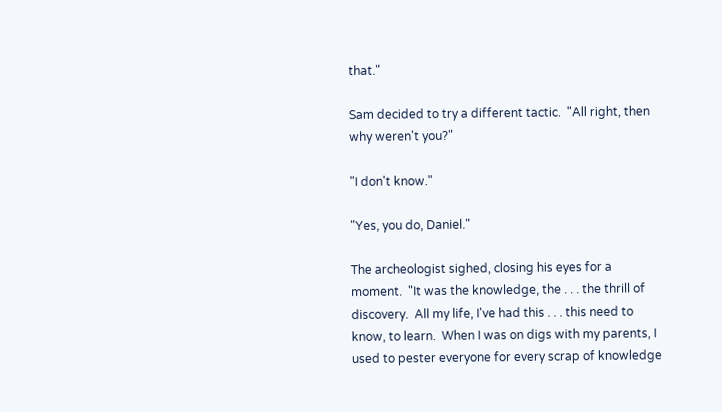that."

Sam decided to try a different tactic.  "All right, then why weren't you?"

"I don't know."

"Yes, you do, Daniel."

The archeologist sighed, closing his eyes for a moment.  "It was the knowledge, the . . . the thrill of discovery.  All my life, I've had this . . . this need to know, to learn.  When I was on digs with my parents, I used to pester everyone for every scrap of knowledge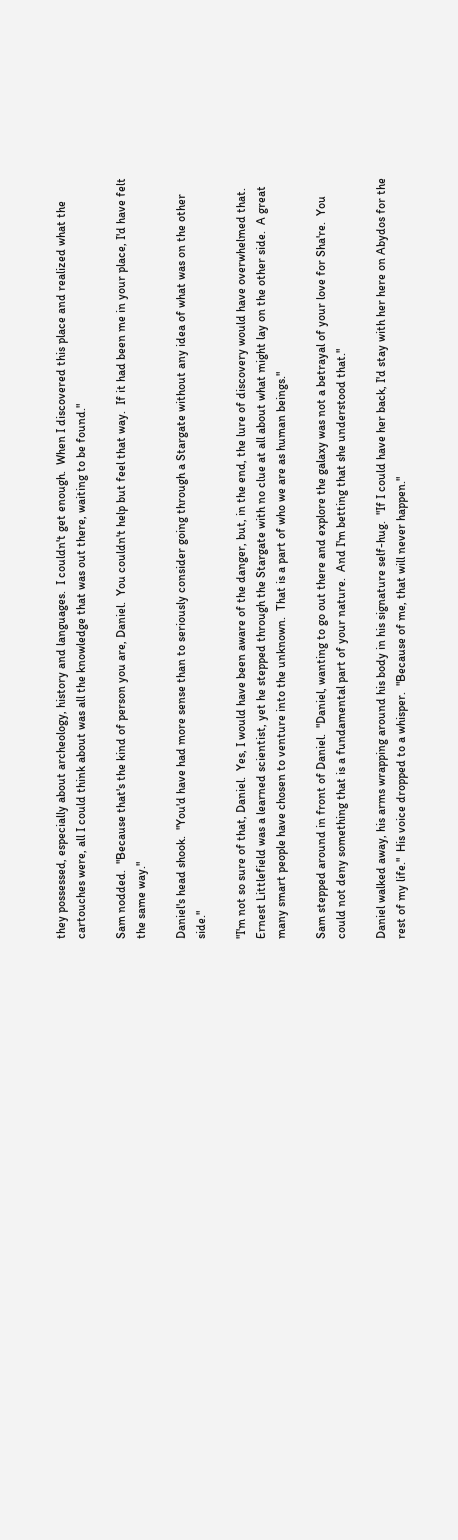they possessed, especially about archeology, history and languages.  I couldn't get enough.  When I discovered this place and realized what the cartouches were, all I could think about was all the knowledge that was out there, waiting to be found."

Sam nodded.  "Because that's the kind of person you are, Daniel.  You couldn't help but feel that way.  If it had been me in your place, I'd have felt the same way."

Daniel's head shook.  "You'd have had more sense than to seriously consider going through a Stargate without any idea of what was on the other side."

"I'm not so sure of that, Daniel.  Yes, I would have been aware of the danger, but, in the end, the lure of discovery would have overwhelmed that.  Ernest Littlefield was a learned scientist, yet he stepped through the Stargate with no clue at all about what might lay on the other side.  A great many smart people have chosen to venture into the unknown.  That is a part of who we are as human beings."

Sam stepped around in front of Daniel.  "Daniel, wanting to go out there and explore the galaxy was not a betrayal of your love for Sha're.  You could not deny something that is a fundamental part of your nature.  And I'm betting that she understood that."

Daniel walked away, his arms wrapping around his body in his signature self-hug.  "If I could have her back, I'd stay with her here on Abydos for the rest of my life."  His voice dropped to a whisper.  "Because of me, that will never happen."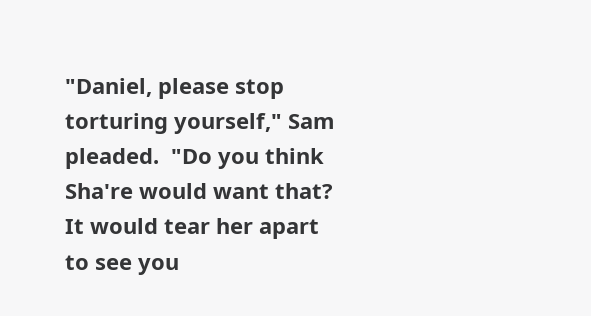"Daniel, please stop torturing yourself," Sam pleaded.  "Do you think Sha're would want that?  It would tear her apart to see you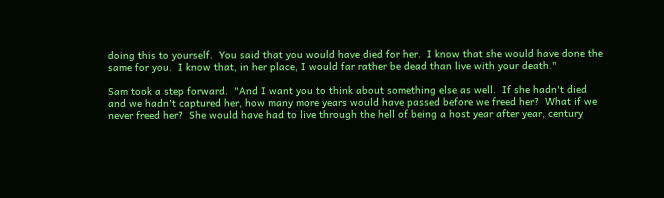doing this to yourself.  You said that you would have died for her.  I know that she would have done the same for you.  I know that, in her place, I would far rather be dead than live with your death."

Sam took a step forward.  "And I want you to think about something else as well.  If she hadn't died and we hadn't captured her, how many more years would have passed before we freed her?  What if we never freed her?  She would have had to live through the hell of being a host year after year, century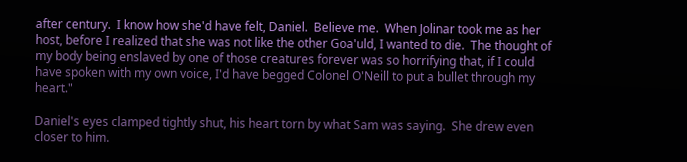after century.  I know how she'd have felt, Daniel.  Believe me.  When Jolinar took me as her host, before I realized that she was not like the other Goa'uld, I wanted to die.  The thought of my body being enslaved by one of those creatures forever was so horrifying that, if I could have spoken with my own voice, I'd have begged Colonel O'Neill to put a bullet through my heart."

Daniel's eyes clamped tightly shut, his heart torn by what Sam was saying.  She drew even closer to him.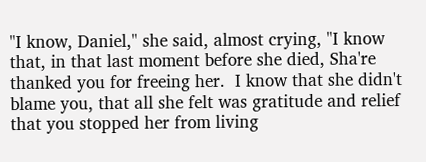"I know, Daniel," she said, almost crying, "I know that, in that last moment before she died, Sha're thanked you for freeing her.  I know that she didn't blame you, that all she felt was gratitude and relief that you stopped her from living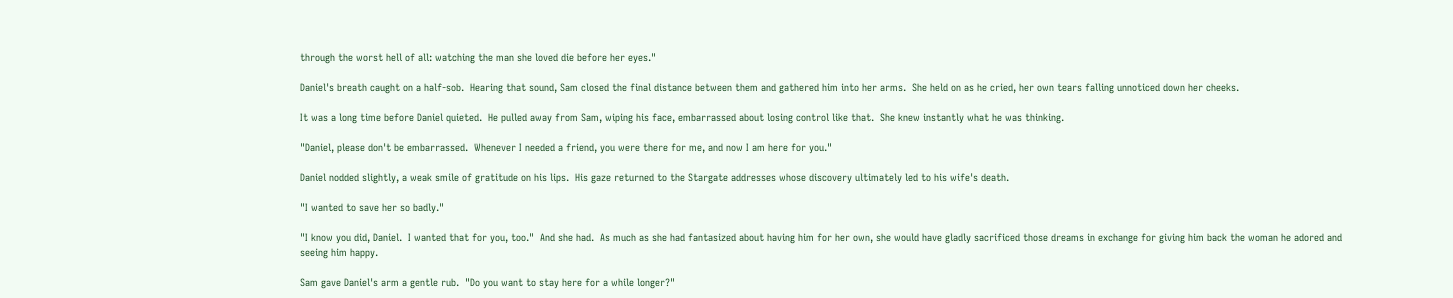through the worst hell of all: watching the man she loved die before her eyes."

Daniel's breath caught on a half-sob.  Hearing that sound, Sam closed the final distance between them and gathered him into her arms.  She held on as he cried, her own tears falling unnoticed down her cheeks.

It was a long time before Daniel quieted.  He pulled away from Sam, wiping his face, embarrassed about losing control like that.  She knew instantly what he was thinking.

"Daniel, please don't be embarrassed.  Whenever I needed a friend, you were there for me, and now I am here for you."

Daniel nodded slightly, a weak smile of gratitude on his lips.  His gaze returned to the Stargate addresses whose discovery ultimately led to his wife's death.

"I wanted to save her so badly."

"I know you did, Daniel.  I wanted that for you, too."  And she had.  As much as she had fantasized about having him for her own, she would have gladly sacrificed those dreams in exchange for giving him back the woman he adored and seeing him happy.

Sam gave Daniel's arm a gentle rub.  "Do you want to stay here for a while longer?"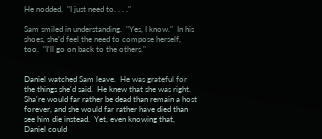He nodded.  "I just need to. . . ."

Sam smiled in understanding.  "Yes, I know."  In his shoes, she'd feel the need to compose herself, too.  "I'll go on back to the others."


Daniel watched Sam leave.  He was grateful for the things she'd said.  He knew that she was right.  Sha're would far rather be dead than remain a host forever, and she would far rather have died than see him die instead.  Yet, even knowing that, Daniel could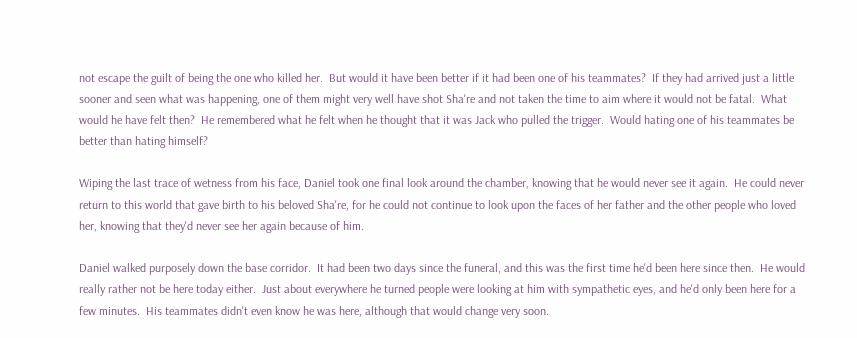not escape the guilt of being the one who killed her.  But would it have been better if it had been one of his teammates?  If they had arrived just a little sooner and seen what was happening, one of them might very well have shot Sha're and not taken the time to aim where it would not be fatal.  What would he have felt then?  He remembered what he felt when he thought that it was Jack who pulled the trigger.  Would hating one of his teammates be better than hating himself?

Wiping the last trace of wetness from his face, Daniel took one final look around the chamber, knowing that he would never see it again.  He could never return to this world that gave birth to his beloved Sha're, for he could not continue to look upon the faces of her father and the other people who loved her, knowing that they'd never see her again because of him.

Daniel walked purposely down the base corridor.  It had been two days since the funeral, and this was the first time he'd been here since then.  He would really rather not be here today either.  Just about everywhere he turned people were looking at him with sympathetic eyes, and he'd only been here for a few minutes.  His teammates didn't even know he was here, although that would change very soon.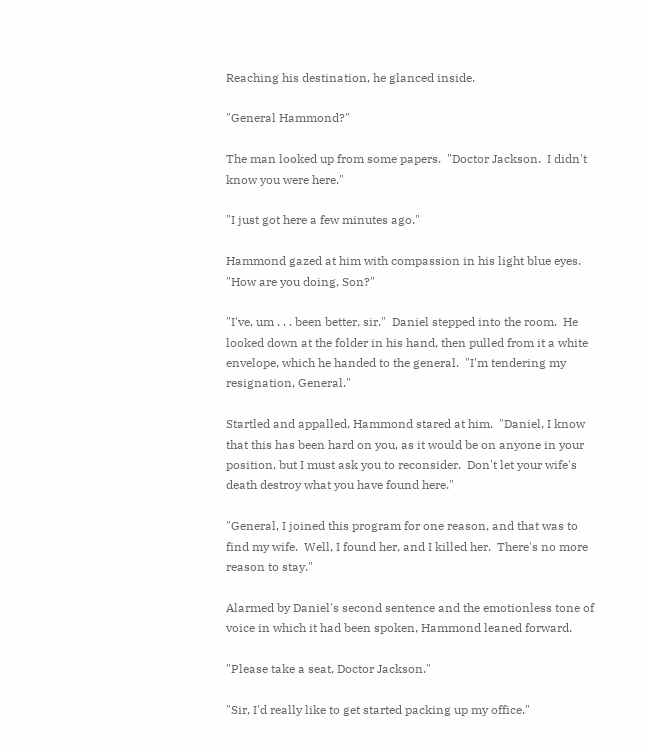Reaching his destination, he glanced inside.

"General Hammond?"

The man looked up from some papers.  "Doctor Jackson.  I didn't know you were here."

"I just got here a few minutes ago."

Hammond gazed at him with compassion in his light blue eyes.  "How are you doing, Son?"

"I've, um . . . been better, sir."  Daniel stepped into the room.  He looked down at the folder in his hand, then pulled from it a white envelope, which he handed to the general.  "I'm tendering my resignation, General."

Startled and appalled, Hammond stared at him.  "Daniel, I know that this has been hard on you, as it would be on anyone in your position, but I must ask you to reconsider.  Don't let your wife's death destroy what you have found here."

"General, I joined this program for one reason, and that was to find my wife.  Well, I found her, and I killed her.  There's no more reason to stay."

Alarmed by Daniel's second sentence and the emotionless tone of voice in which it had been spoken, Hammond leaned forward.

"Please take a seat, Doctor Jackson."

"Sir, I'd really like to get started packing up my office."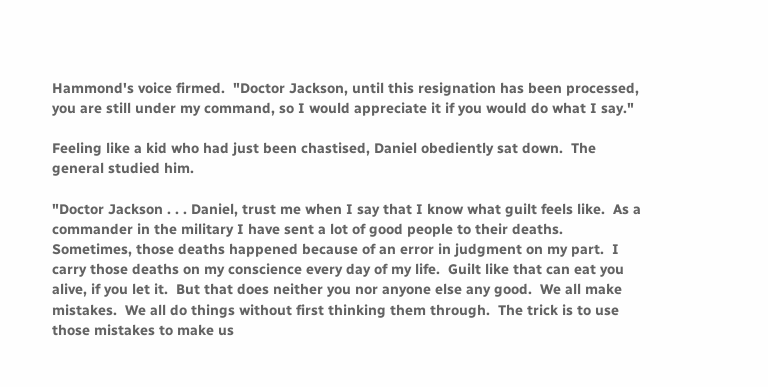Hammond's voice firmed.  "Doctor Jackson, until this resignation has been processed, you are still under my command, so I would appreciate it if you would do what I say."

Feeling like a kid who had just been chastised, Daniel obediently sat down.  The general studied him.

"Doctor Jackson . . . Daniel, trust me when I say that I know what guilt feels like.  As a commander in the military I have sent a lot of good people to their deaths.  Sometimes, those deaths happened because of an error in judgment on my part.  I carry those deaths on my conscience every day of my life.  Guilt like that can eat you alive, if you let it.  But that does neither you nor anyone else any good.  We all make mistakes.  We all do things without first thinking them through.  The trick is to use those mistakes to make us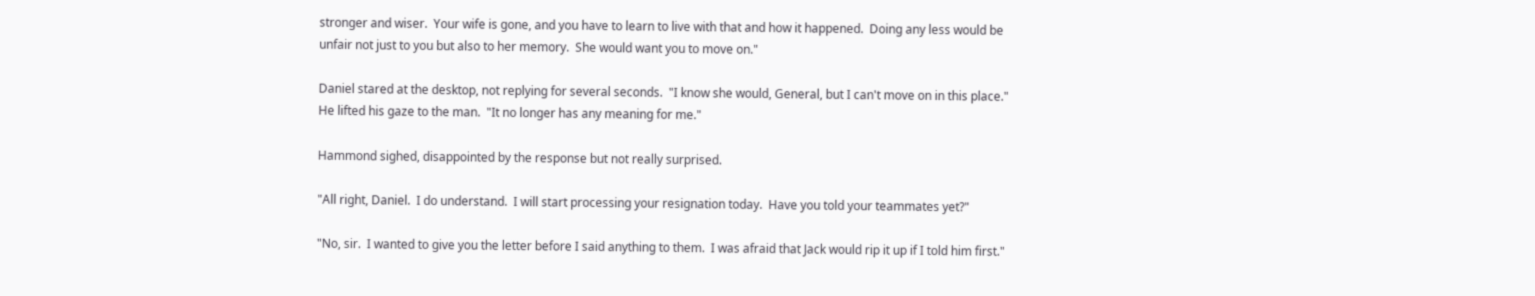stronger and wiser.  Your wife is gone, and you have to learn to live with that and how it happened.  Doing any less would be unfair not just to you but also to her memory.  She would want you to move on."

Daniel stared at the desktop, not replying for several seconds.  "I know she would, General, but I can't move on in this place."  He lifted his gaze to the man.  "It no longer has any meaning for me."

Hammond sighed, disappointed by the response but not really surprised.

"All right, Daniel.  I do understand.  I will start processing your resignation today.  Have you told your teammates yet?"

"No, sir.  I wanted to give you the letter before I said anything to them.  I was afraid that Jack would rip it up if I told him first."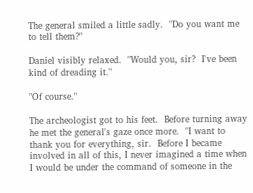The general smiled a little sadly.  "Do you want me to tell them?"

Daniel visibly relaxed.  "Would you, sir?  I've been kind of dreading it."

"Of course."

The archeologist got to his feet.  Before turning away he met the general's gaze once more.  "I want to thank you for everything, sir.  Before I became involved in all of this, I never imagined a time when I would be under the command of someone in the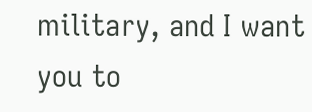military, and I want you to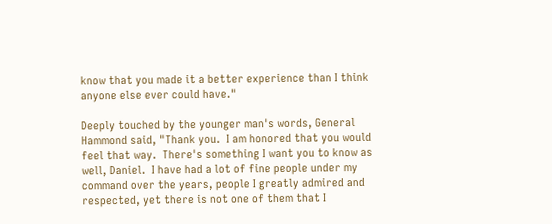know that you made it a better experience than I think anyone else ever could have."

Deeply touched by the younger man's words, General Hammond said, "Thank you.  I am honored that you would feel that way.  There's something I want you to know as well, Daniel.  I have had a lot of fine people under my command over the years, people I greatly admired and respected, yet there is not one of them that I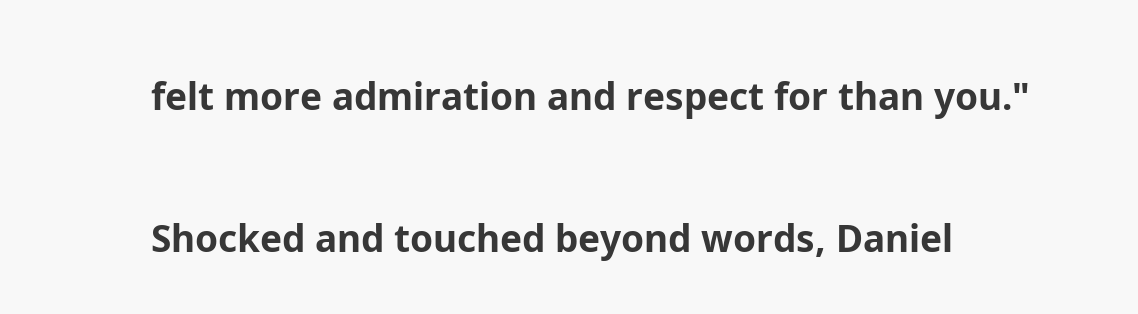felt more admiration and respect for than you."

Shocked and touched beyond words, Daniel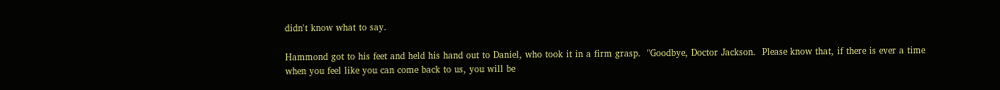didn't know what to say.

Hammond got to his feet and held his hand out to Daniel, who took it in a firm grasp.  "Goodbye, Doctor Jackson.  Please know that, if there is ever a time when you feel like you can come back to us, you will be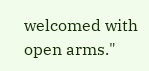welcomed with open arms."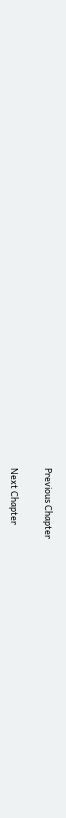Previous Chapter

Next Chapter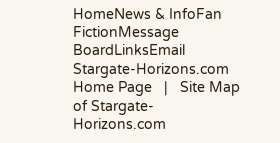HomeNews & InfoFan FictionMessage BoardLinksEmail
Stargate-Horizons.com Home Page   |   Site Map of Stargate-Horizons.com